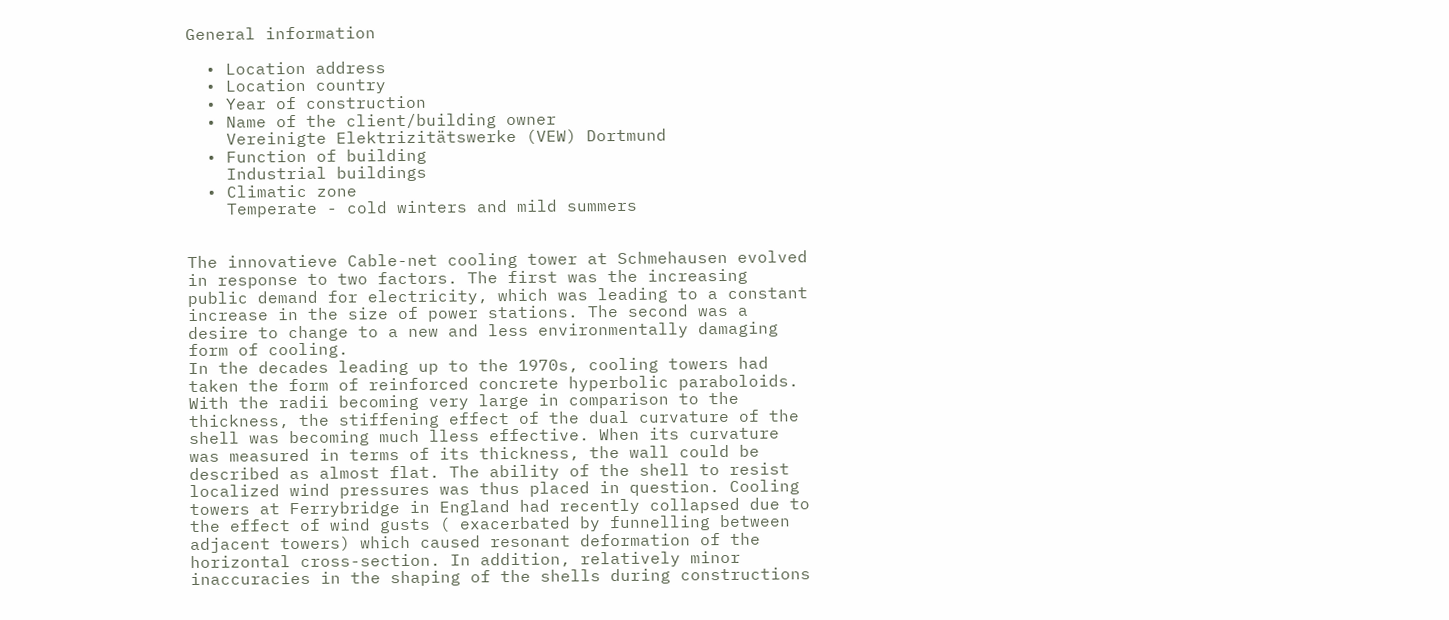General information

  • Location address
  • Location country
  • Year of construction
  • Name of the client/building owner
    Vereinigte Elektrizitätswerke (VEW) Dortmund
  • Function of building
    Industrial buildings
  • Climatic zone
    Temperate - cold winters and mild summers


The innovatieve Cable-net cooling tower at Schmehausen evolved in response to two factors. The first was the increasing public demand for electricity, which was leading to a constant increase in the size of power stations. The second was a desire to change to a new and less environmentally damaging form of cooling.
In the decades leading up to the 1970s, cooling towers had taken the form of reinforced concrete hyperbolic paraboloids. With the radii becoming very large in comparison to the thickness, the stiffening effect of the dual curvature of the shell was becoming much lless effective. When its curvature was measured in terms of its thickness, the wall could be described as almost flat. The ability of the shell to resist localized wind pressures was thus placed in question. Cooling towers at Ferrybridge in England had recently collapsed due to the effect of wind gusts ( exacerbated by funnelling between adjacent towers) which caused resonant deformation of the horizontal cross-section. In addition, relatively minor inaccuracies in the shaping of the shells during constructions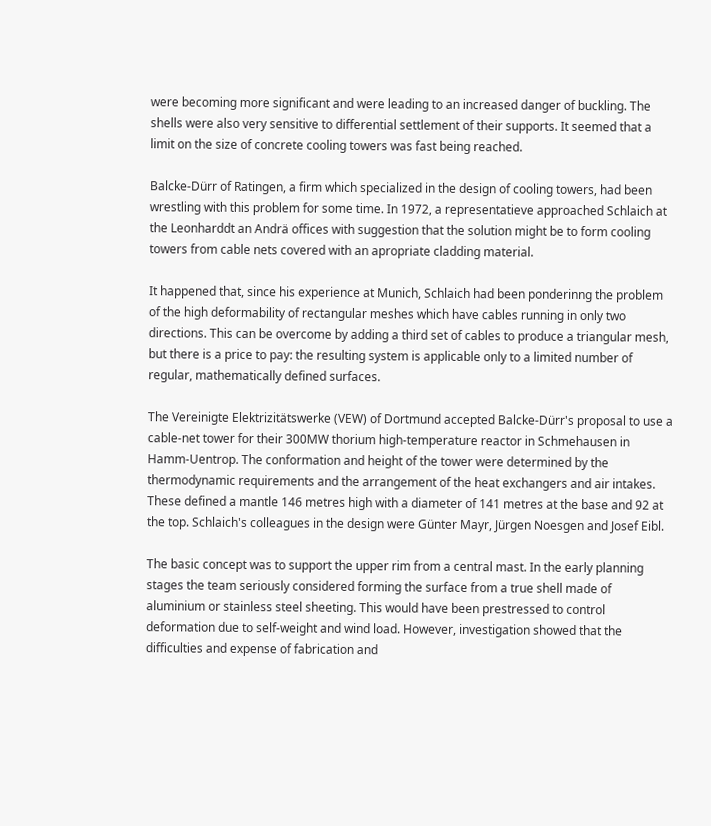were becoming more significant and were leading to an increased danger of buckling. The shells were also very sensitive to differential settlement of their supports. It seemed that a limit on the size of concrete cooling towers was fast being reached.

Balcke-Dürr of Ratingen, a firm which specialized in the design of cooling towers, had been wrestling with this problem for some time. In 1972, a representatieve approached Schlaich at the Leonharddt an Andrä offices with suggestion that the solution might be to form cooling towers from cable nets covered with an apropriate cladding material.

It happened that, since his experience at Munich, Schlaich had been ponderinng the problem of the high deformability of rectangular meshes which have cables running in only two directions. This can be overcome by adding a third set of cables to produce a triangular mesh, but there is a price to pay: the resulting system is applicable only to a limited number of regular, mathematically defined surfaces.

The Vereinigte Elektrizitätswerke (VEW) of Dortmund accepted Balcke-Dürr's proposal to use a cable-net tower for their 300MW thorium high-temperature reactor in Schmehausen in Hamm-Uentrop. The conformation and height of the tower were determined by the thermodynamic requirements and the arrangement of the heat exchangers and air intakes. These defined a mantle 146 metres high with a diameter of 141 metres at the base and 92 at the top. Schlaich's colleagues in the design were Günter Mayr, Jürgen Noesgen and Josef Eibl.

The basic concept was to support the upper rim from a central mast. In the early planning stages the team seriously considered forming the surface from a true shell made of aluminium or stainless steel sheeting. This would have been prestressed to control deformation due to self-weight and wind load. However, investigation showed that the difficulties and expense of fabrication and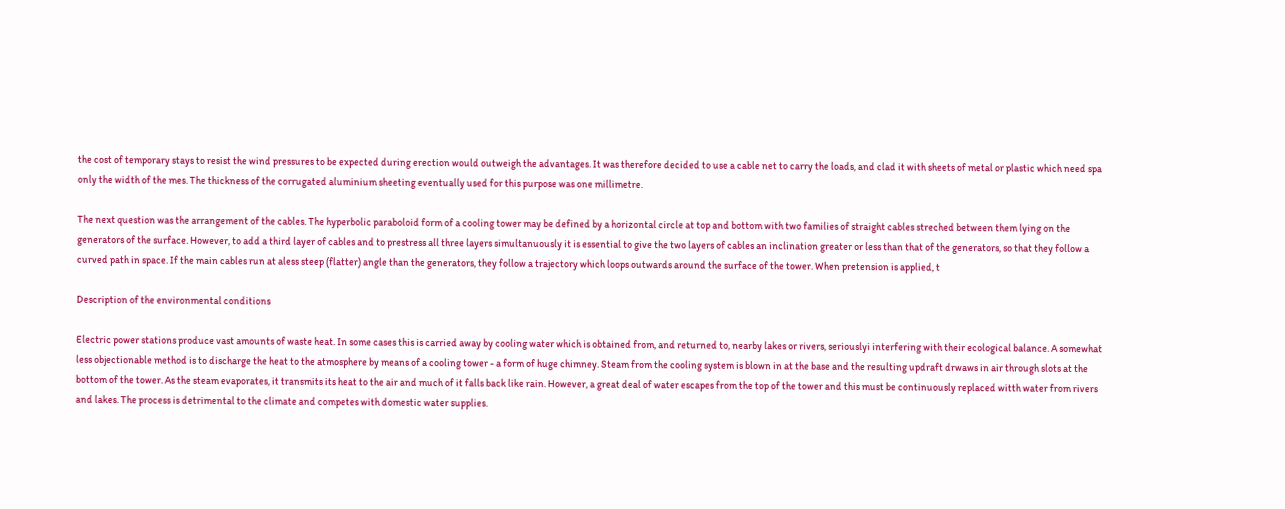the cost of temporary stays to resist the wind pressures to be expected during erection would outweigh the advantages. It was therefore decided to use a cable net to carry the loads, and clad it with sheets of metal or plastic which need spa only the width of the mes. The thickness of the corrugated aluminium sheeting eventually used for this purpose was one millimetre.

The next question was the arrangement of the cables. The hyperbolic paraboloid form of a cooling tower may be defined by a horizontal circle at top and bottom with two families of straight cables streched between them lying on the generators of the surface. However, to add a third layer of cables and to prestress all three layers simultanuously it is essential to give the two layers of cables an inclination greater or less than that of the generators, so that they follow a curved path in space. If the main cables run at aless steep (flatter) angle than the generators, they follow a trajectory which loops outwards around the surface of the tower. When pretension is applied, t

Description of the environmental conditions

Electric power stations produce vast amounts of waste heat. In some cases this is carried away by cooling water which is obtained from, and returned to, nearby lakes or rivers, seriouslyi interfering with their ecological balance. A somewhat less objectionable method is to discharge the heat to the atmosphere by means of a cooling tower - a form of huge chimney. Steam from the cooling system is blown in at the base and the resulting updraft drwaws in air through slots at the bottom of the tower. As the steam evaporates, it transmits its heat to the air and much of it falls back like rain. However, a great deal of water escapes from the top of the tower and this must be continuously replaced witth water from rivers and lakes. The process is detrimental to the climate and competes with domestic water supplies.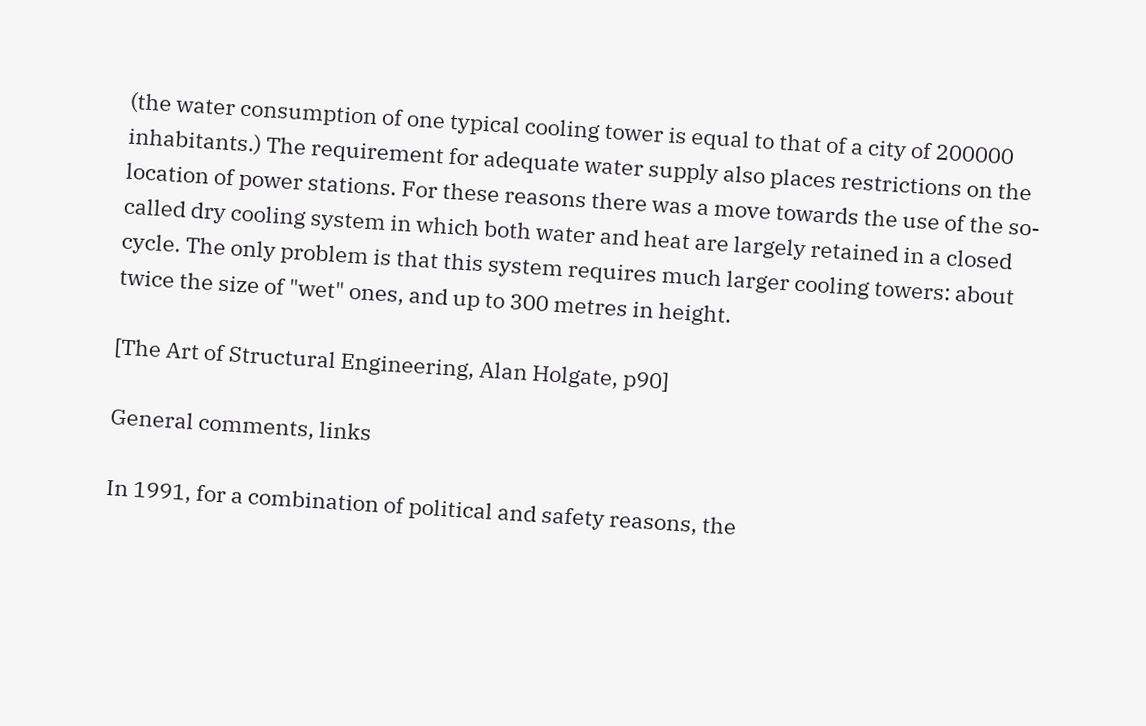(the water consumption of one typical cooling tower is equal to that of a city of 200000 inhabitants.) The requirement for adequate water supply also places restrictions on the location of power stations. For these reasons there was a move towards the use of the so-called dry cooling system in which both water and heat are largely retained in a closed cycle. The only problem is that this system requires much larger cooling towers: about twice the size of "wet" ones, and up to 300 metres in height.

[The Art of Structural Engineering, Alan Holgate, p90]

General comments, links

In 1991, for a combination of political and safety reasons, the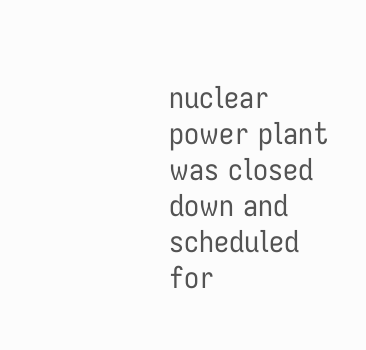nuclear power plant was closed down and scheduled for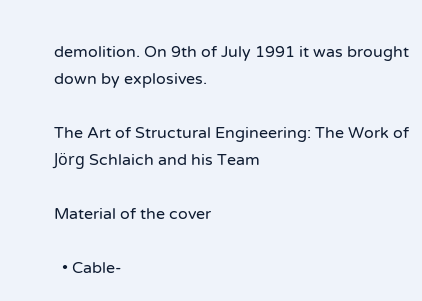demolition. On 9th of July 1991 it was brought down by explosives.

The Art of Structural Engineering: The Work of Jörg Schlaich and his Team

Material of the cover

  • Cable-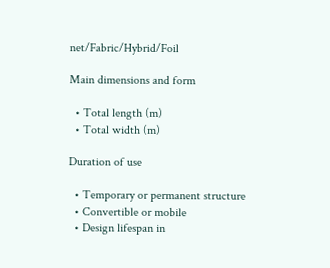net/Fabric/Hybrid/Foil

Main dimensions and form

  • Total length (m)
  • Total width (m)

Duration of use

  • Temporary or permanent structure
  • Convertible or mobile
  • Design lifespan in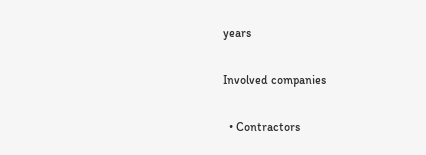years

Involved companies

  • Contractors